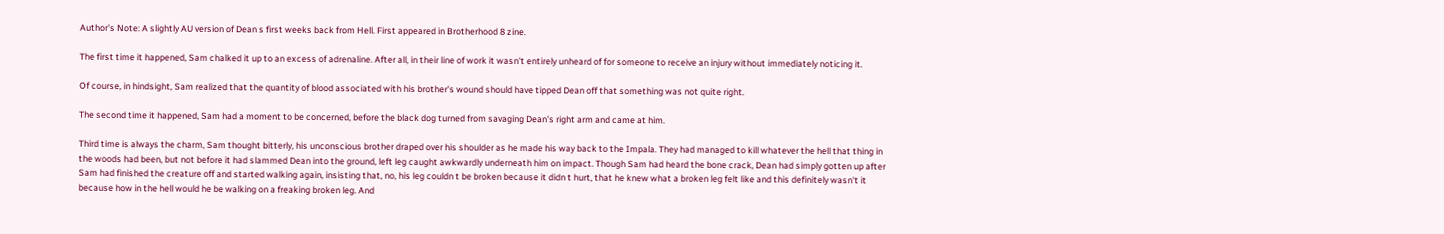Author's Note: A slightly AU version of Dean s first weeks back from Hell. First appeared in Brotherhood 8 zine.

The first time it happened, Sam chalked it up to an excess of adrenaline. After all, in their line of work it wasn't entirely unheard of for someone to receive an injury without immediately noticing it.

Of course, in hindsight, Sam realized that the quantity of blood associated with his brother's wound should have tipped Dean off that something was not quite right.

The second time it happened, Sam had a moment to be concerned, before the black dog turned from savaging Dean's right arm and came at him.

Third time is always the charm, Sam thought bitterly, his unconscious brother draped over his shoulder as he made his way back to the Impala. They had managed to kill whatever the hell that thing in the woods had been, but not before it had slammed Dean into the ground, left leg caught awkwardly underneath him on impact. Though Sam had heard the bone crack, Dean had simply gotten up after Sam had finished the creature off and started walking again, insisting that, no, his leg couldn t be broken because it didn t hurt, that he knew what a broken leg felt like and this definitely wasn't it because how in the hell would he be walking on a freaking broken leg. And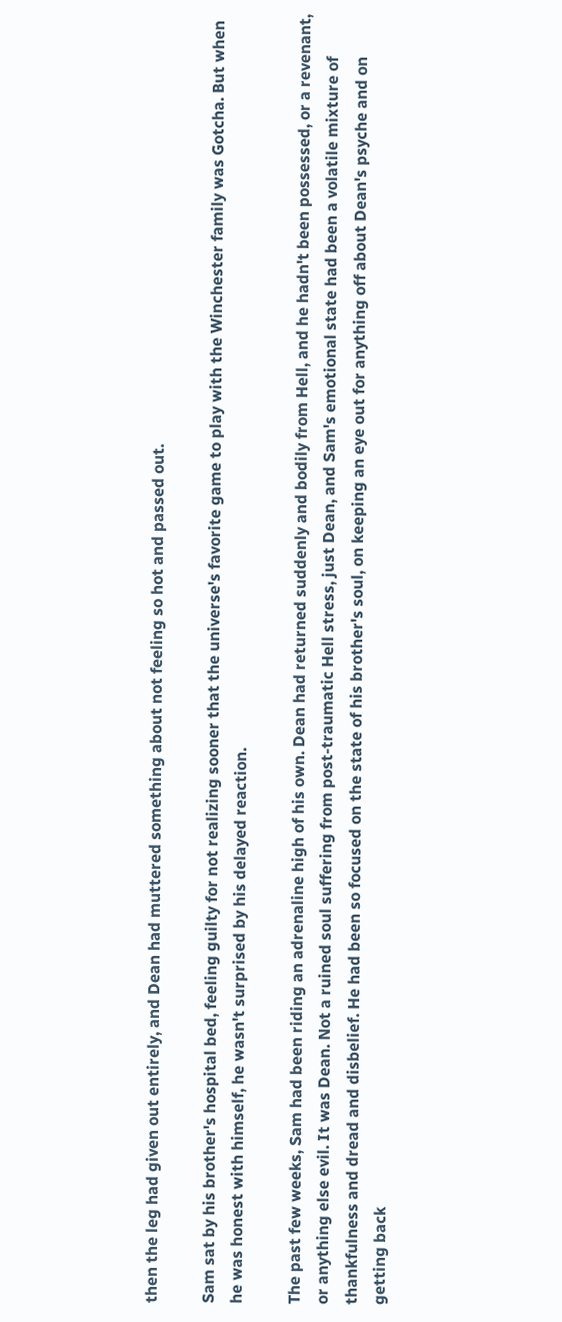then the leg had given out entirely, and Dean had muttered something about not feeling so hot and passed out.

Sam sat by his brother's hospital bed, feeling guilty for not realizing sooner that the universe's favorite game to play with the Winchester family was Gotcha. But when he was honest with himself, he wasn't surprised by his delayed reaction.

The past few weeks, Sam had been riding an adrenaline high of his own. Dean had returned suddenly and bodily from Hell, and he hadn't been possessed, or a revenant, or anything else evil. It was Dean. Not a ruined soul suffering from post-traumatic Hell stress, just Dean, and Sam's emotional state had been a volatile mixture of thankfulness and dread and disbelief. He had been so focused on the state of his brother's soul, on keeping an eye out for anything off about Dean's psyche and on getting back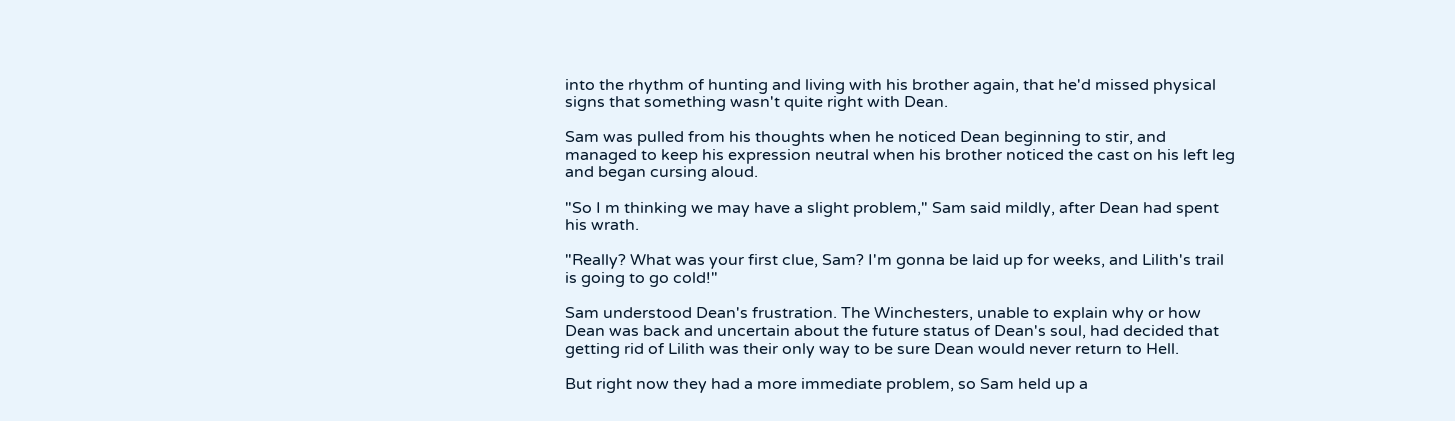into the rhythm of hunting and living with his brother again, that he'd missed physical signs that something wasn't quite right with Dean.

Sam was pulled from his thoughts when he noticed Dean beginning to stir, and managed to keep his expression neutral when his brother noticed the cast on his left leg and began cursing aloud.

"So I m thinking we may have a slight problem," Sam said mildly, after Dean had spent his wrath.

"Really? What was your first clue, Sam? I'm gonna be laid up for weeks, and Lilith's trail is going to go cold!"

Sam understood Dean's frustration. The Winchesters, unable to explain why or how Dean was back and uncertain about the future status of Dean's soul, had decided that getting rid of Lilith was their only way to be sure Dean would never return to Hell.

But right now they had a more immediate problem, so Sam held up a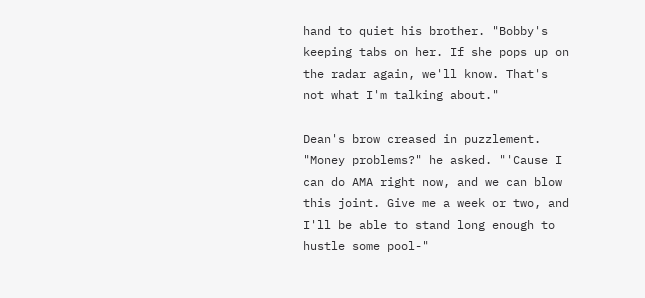hand to quiet his brother. "Bobby's keeping tabs on her. If she pops up on the radar again, we'll know. That's not what I'm talking about."

Dean's brow creased in puzzlement. "Money problems?" he asked. "'Cause I can do AMA right now, and we can blow this joint. Give me a week or two, and I'll be able to stand long enough to hustle some pool-"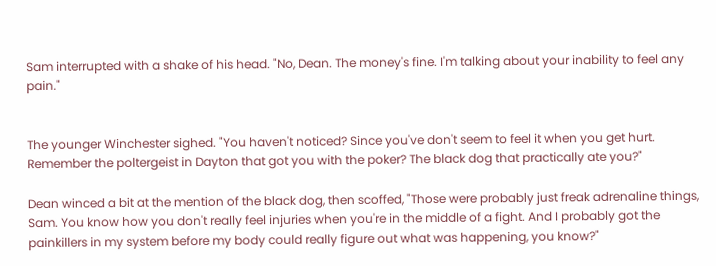Sam interrupted with a shake of his head. "No, Dean. The money's fine. I'm talking about your inability to feel any pain."


The younger Winchester sighed. "You haven't noticed? Since you've don't seem to feel it when you get hurt. Remember the poltergeist in Dayton that got you with the poker? The black dog that practically ate you?"

Dean winced a bit at the mention of the black dog, then scoffed, "Those were probably just freak adrenaline things, Sam. You know how you don't really feel injuries when you're in the middle of a fight. And I probably got the painkillers in my system before my body could really figure out what was happening, you know?"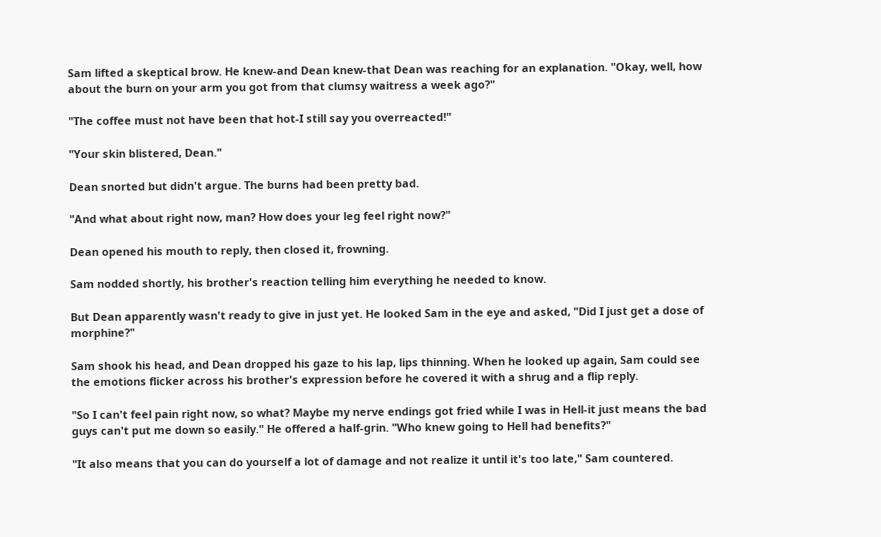Sam lifted a skeptical brow. He knew-and Dean knew-that Dean was reaching for an explanation. "Okay, well, how about the burn on your arm you got from that clumsy waitress a week ago?"

"The coffee must not have been that hot-I still say you overreacted!"

"Your skin blistered, Dean."

Dean snorted but didn't argue. The burns had been pretty bad.

"And what about right now, man? How does your leg feel right now?"

Dean opened his mouth to reply, then closed it, frowning.

Sam nodded shortly, his brother's reaction telling him everything he needed to know.

But Dean apparently wasn't ready to give in just yet. He looked Sam in the eye and asked, "Did I just get a dose of morphine?"

Sam shook his head, and Dean dropped his gaze to his lap, lips thinning. When he looked up again, Sam could see the emotions flicker across his brother's expression before he covered it with a shrug and a flip reply.

"So I can't feel pain right now, so what? Maybe my nerve endings got fried while I was in Hell-it just means the bad guys can't put me down so easily." He offered a half-grin. "Who knew going to Hell had benefits?"

"It also means that you can do yourself a lot of damage and not realize it until it's too late," Sam countered.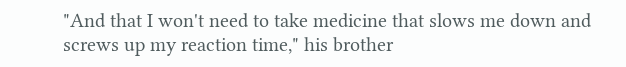"And that I won't need to take medicine that slows me down and screws up my reaction time," his brother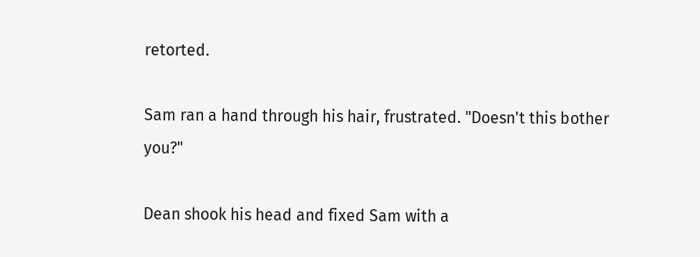retorted.

Sam ran a hand through his hair, frustrated. "Doesn't this bother you?"

Dean shook his head and fixed Sam with a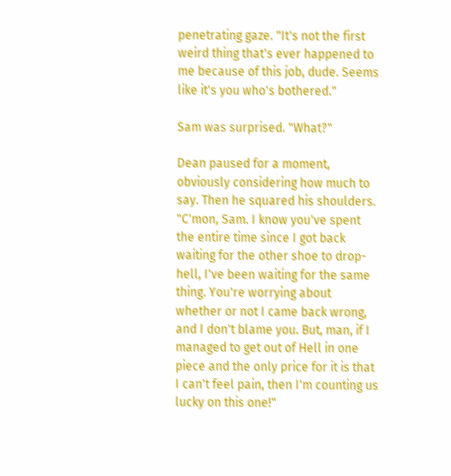penetrating gaze. "It's not the first weird thing that's ever happened to me because of this job, dude. Seems like it's you who's bothered."

Sam was surprised. "What?"

Dean paused for a moment, obviously considering how much to say. Then he squared his shoulders. "C'mon, Sam. I know you've spent the entire time since I got back waiting for the other shoe to drop-hell, I've been waiting for the same thing. You're worrying about whether or not I came back wrong, and I don't blame you. But, man, if I managed to get out of Hell in one piece and the only price for it is that I can't feel pain, then I'm counting us lucky on this one!"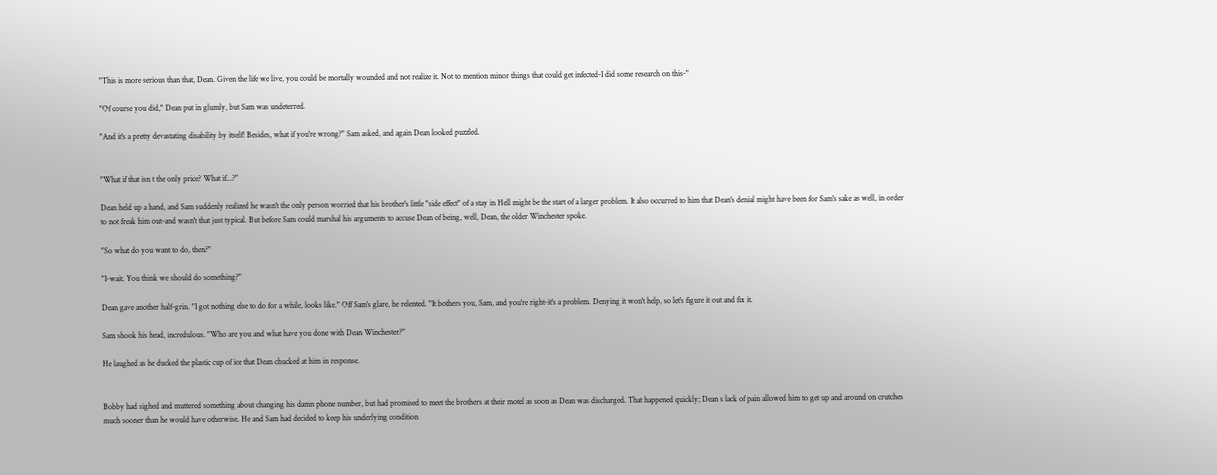"This is more serious than that, Dean. Given the life we live, you could be mortally wounded and not realize it. Not to mention minor things that could get infected-I did some research on this-"

"Of course you did," Dean put in glumly, but Sam was undeterred.

"And it's a pretty devastating disability by itself! Besides, what if you're wrong?" Sam asked, and again Dean looked puzzled.


"What if that isn t the only price? What if...?"

Dean held up a hand, and Sam suddenly realized he wasn't the only person worried that his brother's little "side effect" of a stay in Hell might be the start of a larger problem. It also occurred to him that Dean's denial might have been for Sam's sake as well, in order to not freak him out-and wasn't that just typical. But before Sam could marshal his arguments to accuse Dean of being, well, Dean, the older Winchester spoke.

"So what do you want to do, then?"

"I-wait. You think we should do something?"

Dean gave another half-grin. "I got nothing else to do for a while, looks like." Off Sam's glare, he relented. "It bothers you, Sam, and you're right-it's a problem. Denying it won't help, so let's figure it out and fix it.

Sam shook his head, incredulous. "Who are you and what have you done with Dean Winchester?"

He laughed as he ducked the plastic cup of ice that Dean chucked at him in response.


Bobby had sighed and muttered something about changing his damn phone number, but had promised to meet the brothers at their motel as soon as Dean was discharged. That happened quickly; Dean s lack of pain allowed him to get up and around on crutches much sooner than he would have otherwise. He and Sam had decided to keep his underlying condition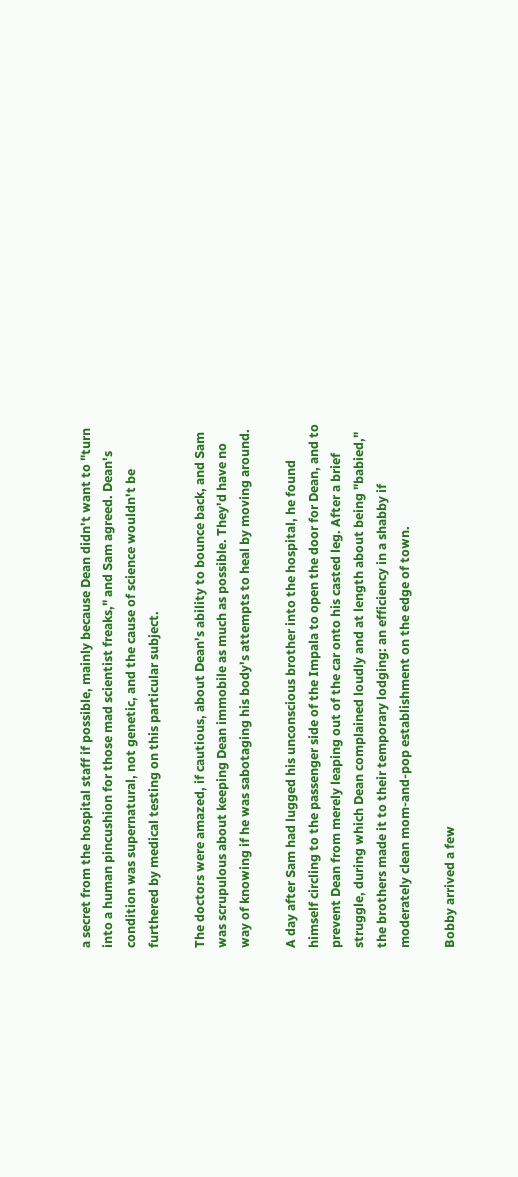a secret from the hospital staff if possible, mainly because Dean didn't want to "turn into a human pincushion for those mad scientist freaks," and Sam agreed. Dean's condition was supernatural, not genetic, and the cause of science wouldn't be furthered by medical testing on this particular subject.

The doctors were amazed, if cautious, about Dean's ability to bounce back, and Sam was scrupulous about keeping Dean immobile as much as possible. They'd have no way of knowing if he was sabotaging his body's attempts to heal by moving around.

A day after Sam had lugged his unconscious brother into the hospital, he found himself circling to the passenger side of the Impala to open the door for Dean, and to prevent Dean from merely leaping out of the car onto his casted leg. After a brief struggle, during which Dean complained loudly and at length about being "babied," the brothers made it to their temporary lodging: an efficiency in a shabby if moderately clean mom-and-pop establishment on the edge of town.

Bobby arrived a few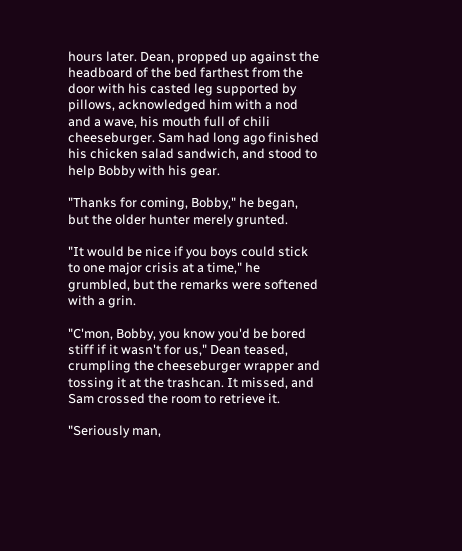hours later. Dean, propped up against the headboard of the bed farthest from the door with his casted leg supported by pillows, acknowledged him with a nod and a wave, his mouth full of chili cheeseburger. Sam had long ago finished his chicken salad sandwich, and stood to help Bobby with his gear.

"Thanks for coming, Bobby," he began, but the older hunter merely grunted.

"It would be nice if you boys could stick to one major crisis at a time," he grumbled, but the remarks were softened with a grin.

"C'mon, Bobby, you know you'd be bored stiff if it wasn't for us," Dean teased, crumpling the cheeseburger wrapper and tossing it at the trashcan. It missed, and Sam crossed the room to retrieve it.

"Seriously man,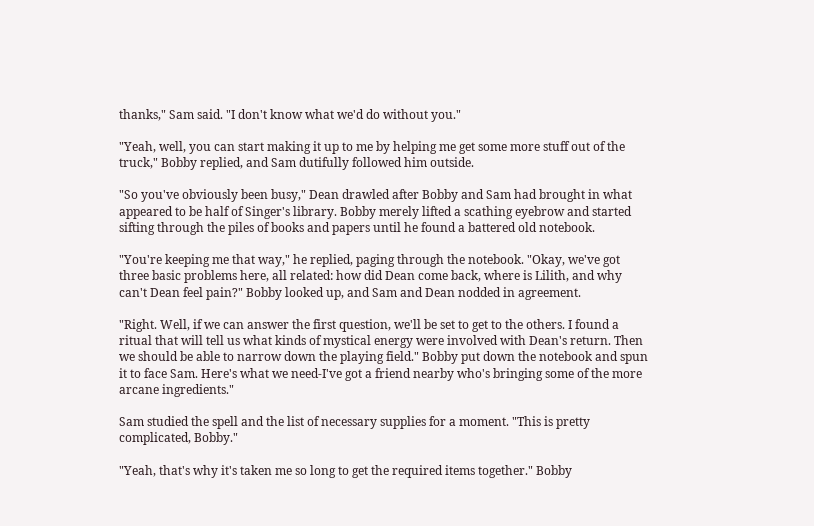thanks," Sam said. "I don't know what we'd do without you."

"Yeah, well, you can start making it up to me by helping me get some more stuff out of the truck," Bobby replied, and Sam dutifully followed him outside.

"So you've obviously been busy," Dean drawled after Bobby and Sam had brought in what appeared to be half of Singer's library. Bobby merely lifted a scathing eyebrow and started sifting through the piles of books and papers until he found a battered old notebook.

"You're keeping me that way," he replied, paging through the notebook. "Okay, we've got three basic problems here, all related: how did Dean come back, where is Lilith, and why can't Dean feel pain?" Bobby looked up, and Sam and Dean nodded in agreement.

"Right. Well, if we can answer the first question, we'll be set to get to the others. I found a ritual that will tell us what kinds of mystical energy were involved with Dean's return. Then we should be able to narrow down the playing field." Bobby put down the notebook and spun it to face Sam. Here's what we need-I've got a friend nearby who's bringing some of the more arcane ingredients."

Sam studied the spell and the list of necessary supplies for a moment. "This is pretty complicated, Bobby."

"Yeah, that's why it's taken me so long to get the required items together." Bobby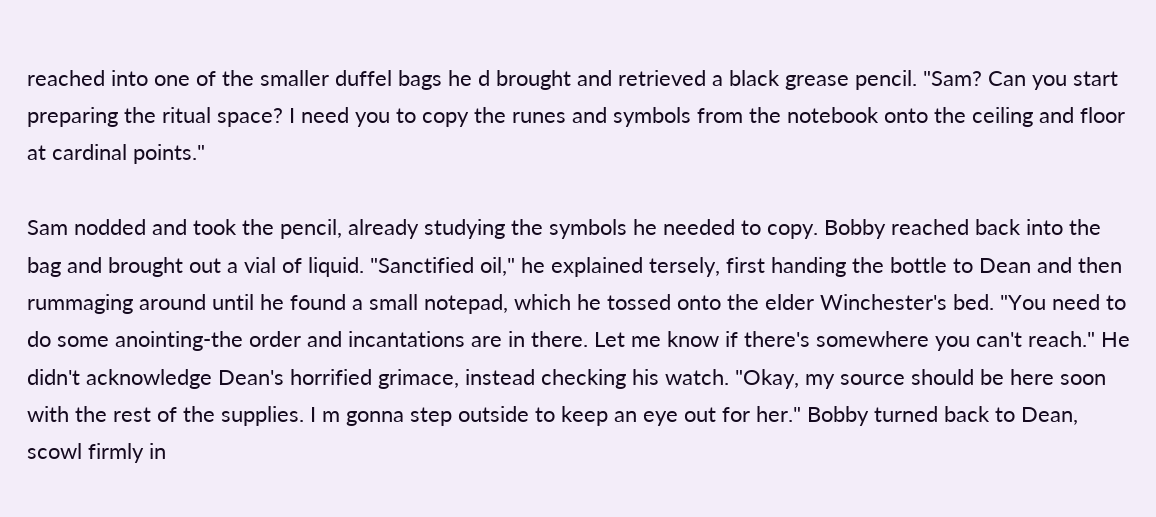reached into one of the smaller duffel bags he d brought and retrieved a black grease pencil. "Sam? Can you start preparing the ritual space? I need you to copy the runes and symbols from the notebook onto the ceiling and floor at cardinal points."

Sam nodded and took the pencil, already studying the symbols he needed to copy. Bobby reached back into the bag and brought out a vial of liquid. "Sanctified oil," he explained tersely, first handing the bottle to Dean and then rummaging around until he found a small notepad, which he tossed onto the elder Winchester's bed. "You need to do some anointing-the order and incantations are in there. Let me know if there's somewhere you can't reach." He didn't acknowledge Dean's horrified grimace, instead checking his watch. "Okay, my source should be here soon with the rest of the supplies. I m gonna step outside to keep an eye out for her." Bobby turned back to Dean, scowl firmly in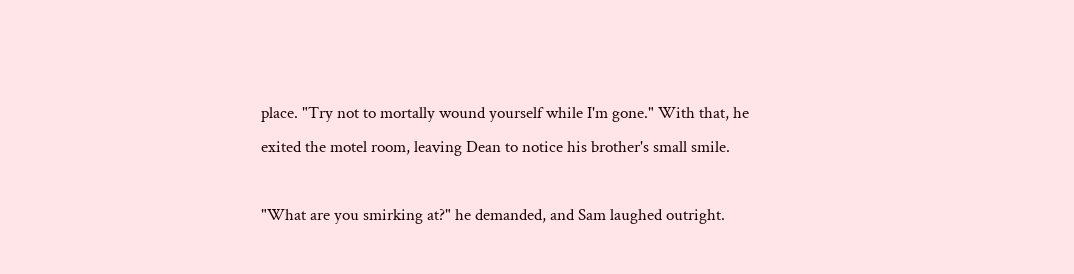place. "Try not to mortally wound yourself while I'm gone." With that, he exited the motel room, leaving Dean to notice his brother's small smile.

"What are you smirking at?" he demanded, and Sam laughed outright.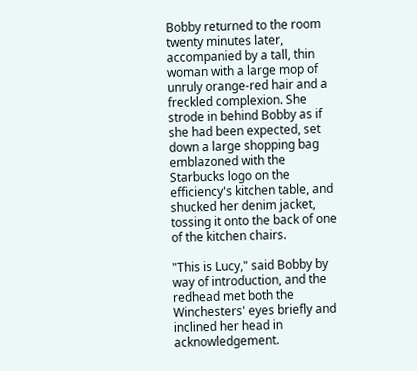Bobby returned to the room twenty minutes later, accompanied by a tall, thin woman with a large mop of unruly orange-red hair and a freckled complexion. She strode in behind Bobby as if she had been expected, set down a large shopping bag emblazoned with the Starbucks logo on the efficiency's kitchen table, and shucked her denim jacket, tossing it onto the back of one of the kitchen chairs.

"This is Lucy," said Bobby by way of introduction, and the redhead met both the Winchesters' eyes briefly and inclined her head in acknowledgement.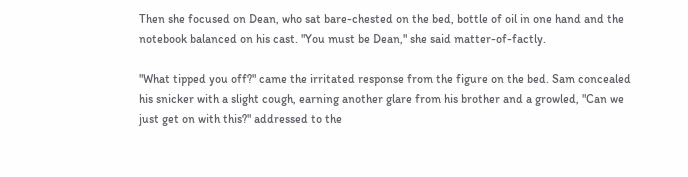Then she focused on Dean, who sat bare-chested on the bed, bottle of oil in one hand and the notebook balanced on his cast. "You must be Dean," she said matter-of-factly.

"What tipped you off?" came the irritated response from the figure on the bed. Sam concealed his snicker with a slight cough, earning another glare from his brother and a growled, "Can we just get on with this?" addressed to the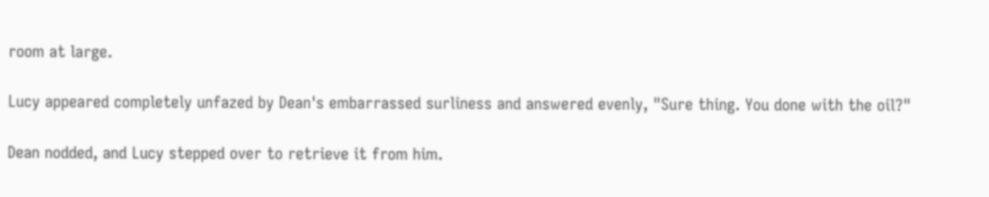room at large.

Lucy appeared completely unfazed by Dean's embarrassed surliness and answered evenly, "Sure thing. You done with the oil?"

Dean nodded, and Lucy stepped over to retrieve it from him.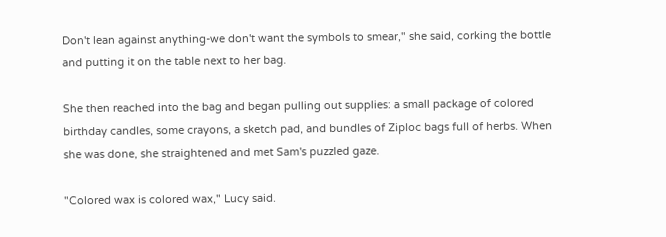Don't lean against anything-we don't want the symbols to smear," she said, corking the bottle and putting it on the table next to her bag.

She then reached into the bag and began pulling out supplies: a small package of colored birthday candles, some crayons, a sketch pad, and bundles of Ziploc bags full of herbs. When she was done, she straightened and met Sam's puzzled gaze.

"Colored wax is colored wax," Lucy said.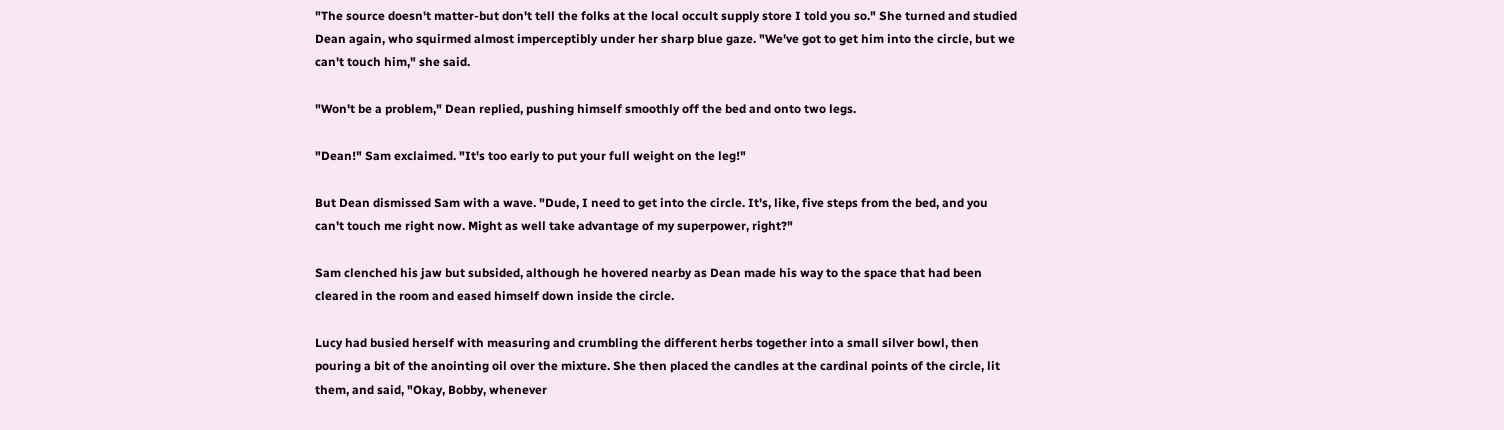"The source doesn't matter-but don't tell the folks at the local occult supply store I told you so." She turned and studied Dean again, who squirmed almost imperceptibly under her sharp blue gaze. "We've got to get him into the circle, but we can't touch him," she said.

"Won't be a problem," Dean replied, pushing himself smoothly off the bed and onto two legs.

"Dean!" Sam exclaimed. "It's too early to put your full weight on the leg!"

But Dean dismissed Sam with a wave. "Dude, I need to get into the circle. It's, like, five steps from the bed, and you can't touch me right now. Might as well take advantage of my superpower, right?"

Sam clenched his jaw but subsided, although he hovered nearby as Dean made his way to the space that had been cleared in the room and eased himself down inside the circle.

Lucy had busied herself with measuring and crumbling the different herbs together into a small silver bowl, then pouring a bit of the anointing oil over the mixture. She then placed the candles at the cardinal points of the circle, lit them, and said, "Okay, Bobby, whenever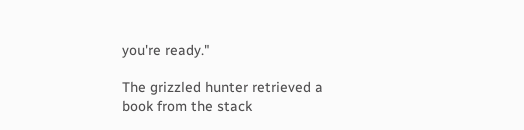you're ready."

The grizzled hunter retrieved a book from the stack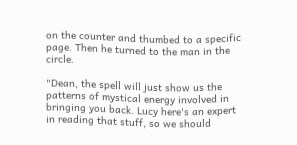on the counter and thumbed to a specific page. Then he turned to the man in the circle.

"Dean, the spell will just show us the patterns of mystical energy involved in bringing you back. Lucy here's an expert in reading that stuff, so we should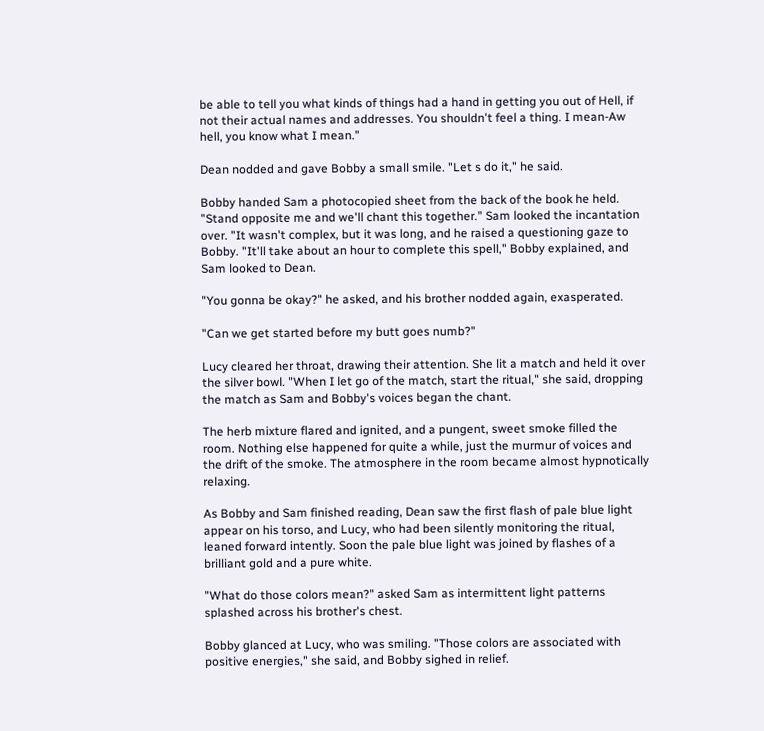be able to tell you what kinds of things had a hand in getting you out of Hell, if not their actual names and addresses. You shouldn't feel a thing. I mean-Aw hell, you know what I mean."

Dean nodded and gave Bobby a small smile. "Let s do it," he said.

Bobby handed Sam a photocopied sheet from the back of the book he held. "Stand opposite me and we'll chant this together." Sam looked the incantation over. "It wasn't complex, but it was long, and he raised a questioning gaze to Bobby. "It'll take about an hour to complete this spell," Bobby explained, and Sam looked to Dean.

"You gonna be okay?" he asked, and his brother nodded again, exasperated.

"Can we get started before my butt goes numb?"

Lucy cleared her throat, drawing their attention. She lit a match and held it over the silver bowl. "When I let go of the match, start the ritual," she said, dropping the match as Sam and Bobby's voices began the chant.

The herb mixture flared and ignited, and a pungent, sweet smoke filled the room. Nothing else happened for quite a while, just the murmur of voices and the drift of the smoke. The atmosphere in the room became almost hypnotically relaxing.

As Bobby and Sam finished reading, Dean saw the first flash of pale blue light appear on his torso, and Lucy, who had been silently monitoring the ritual, leaned forward intently. Soon the pale blue light was joined by flashes of a brilliant gold and a pure white.

"What do those colors mean?" asked Sam as intermittent light patterns splashed across his brother's chest.

Bobby glanced at Lucy, who was smiling. "Those colors are associated with positive energies," she said, and Bobby sighed in relief.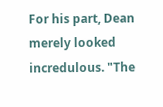For his part, Dean merely looked incredulous. "The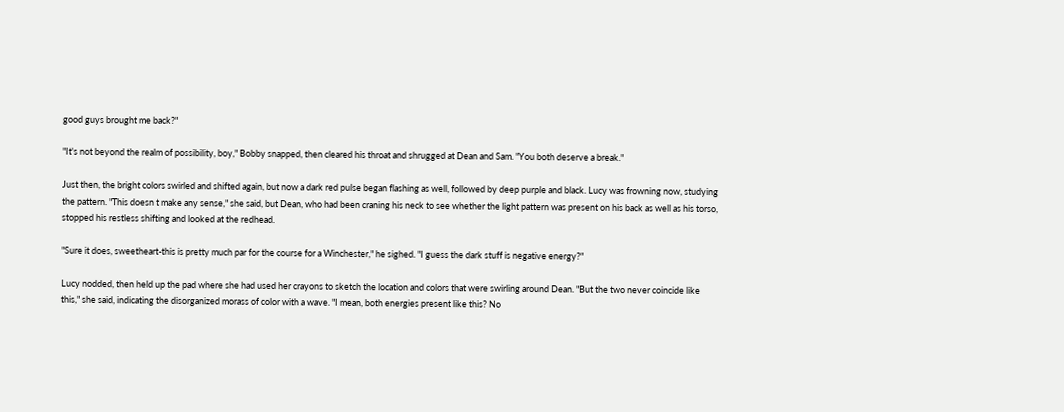good guys brought me back?"

"It's not beyond the realm of possibility, boy," Bobby snapped, then cleared his throat and shrugged at Dean and Sam. "You both deserve a break."

Just then, the bright colors swirled and shifted again, but now a dark red pulse began flashing as well, followed by deep purple and black. Lucy was frowning now, studying the pattern. "This doesn t make any sense," she said, but Dean, who had been craning his neck to see whether the light pattern was present on his back as well as his torso, stopped his restless shifting and looked at the redhead.

"Sure it does, sweetheart-this is pretty much par for the course for a Winchester," he sighed. "I guess the dark stuff is negative energy?"

Lucy nodded, then held up the pad where she had used her crayons to sketch the location and colors that were swirling around Dean. "But the two never coincide like this," she said, indicating the disorganized morass of color with a wave. "I mean, both energies present like this? No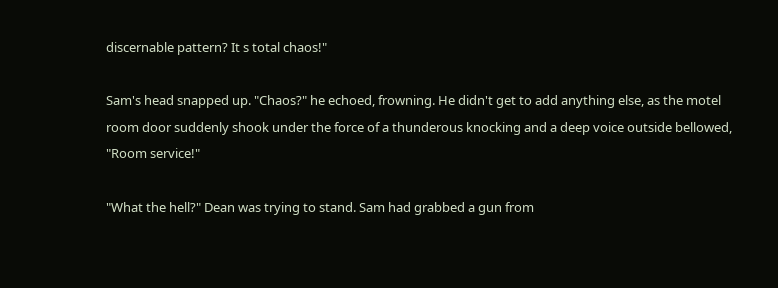discernable pattern? It s total chaos!"

Sam's head snapped up. "Chaos?" he echoed, frowning. He didn't get to add anything else, as the motel room door suddenly shook under the force of a thunderous knocking and a deep voice outside bellowed, "Room service!"

"What the hell?" Dean was trying to stand. Sam had grabbed a gun from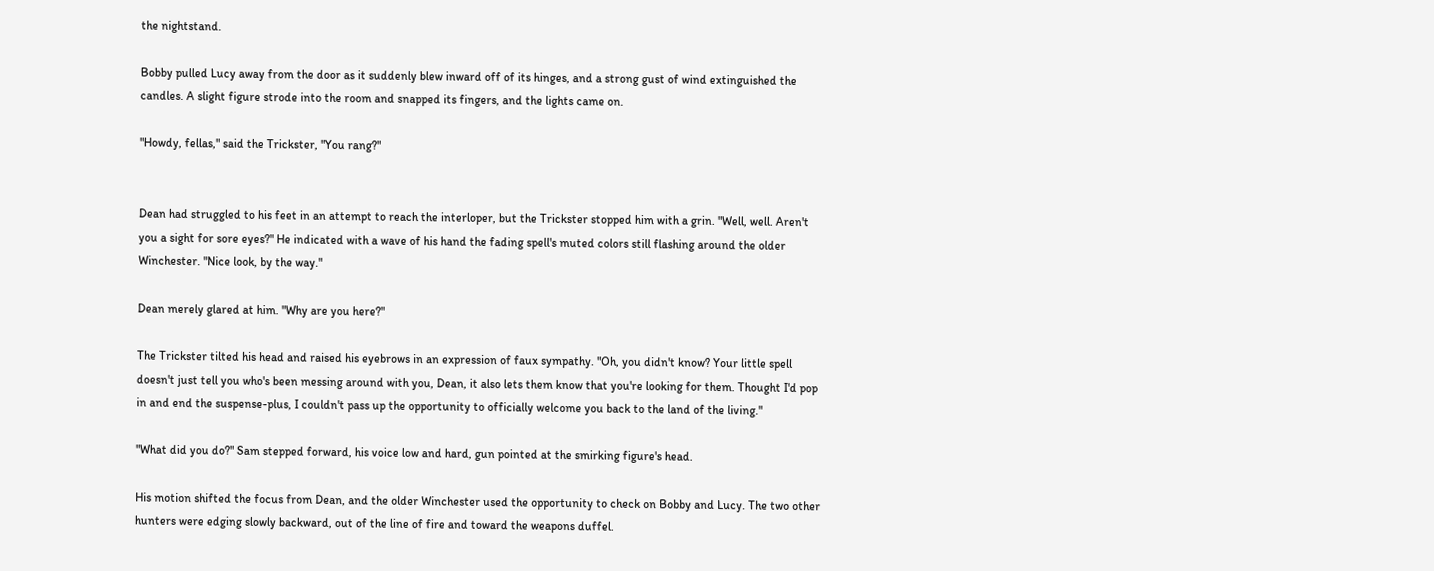the nightstand.

Bobby pulled Lucy away from the door as it suddenly blew inward off of its hinges, and a strong gust of wind extinguished the candles. A slight figure strode into the room and snapped its fingers, and the lights came on.

"Howdy, fellas," said the Trickster, "You rang?"


Dean had struggled to his feet in an attempt to reach the interloper, but the Trickster stopped him with a grin. "Well, well. Aren't you a sight for sore eyes?" He indicated with a wave of his hand the fading spell's muted colors still flashing around the older Winchester. "Nice look, by the way."

Dean merely glared at him. "Why are you here?"

The Trickster tilted his head and raised his eyebrows in an expression of faux sympathy. "Oh, you didn't know? Your little spell doesn't just tell you who's been messing around with you, Dean, it also lets them know that you're looking for them. Thought I'd pop in and end the suspense-plus, I couldn't pass up the opportunity to officially welcome you back to the land of the living."

"What did you do?" Sam stepped forward, his voice low and hard, gun pointed at the smirking figure's head.

His motion shifted the focus from Dean, and the older Winchester used the opportunity to check on Bobby and Lucy. The two other hunters were edging slowly backward, out of the line of fire and toward the weapons duffel.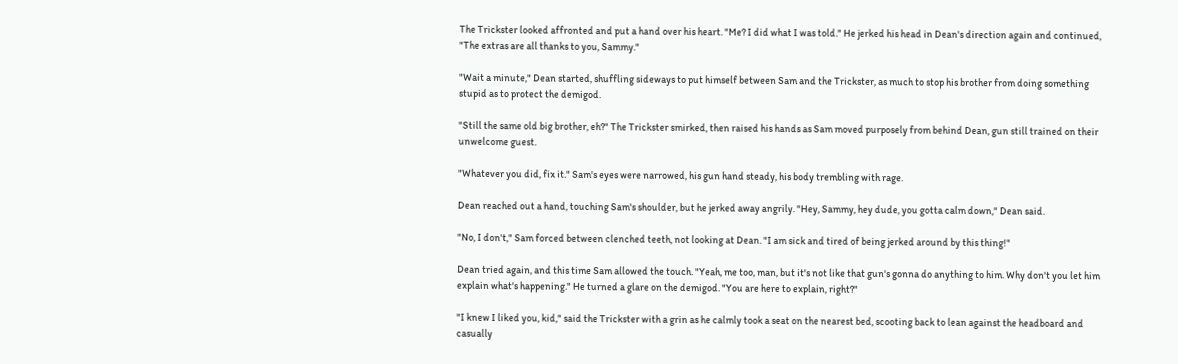The Trickster looked affronted and put a hand over his heart. "Me? I did what I was told." He jerked his head in Dean's direction again and continued, "The extras are all thanks to you, Sammy."

"Wait a minute," Dean started, shuffling sideways to put himself between Sam and the Trickster, as much to stop his brother from doing something stupid as to protect the demigod.

"Still the same old big brother, eh?" The Trickster smirked, then raised his hands as Sam moved purposely from behind Dean, gun still trained on their unwelcome guest.

"Whatever you did, fix it." Sam's eyes were narrowed, his gun hand steady, his body trembling with rage.

Dean reached out a hand, touching Sam's shoulder, but he jerked away angrily. "Hey, Sammy, hey dude, you gotta calm down," Dean said.

"No, I don't," Sam forced between clenched teeth, not looking at Dean. "I am sick and tired of being jerked around by this thing!"

Dean tried again, and this time Sam allowed the touch. "Yeah, me too, man, but it's not like that gun's gonna do anything to him. Why don't you let him explain what's happening." He turned a glare on the demigod. "You are here to explain, right?"

"I knew I liked you, kid," said the Trickster with a grin as he calmly took a seat on the nearest bed, scooting back to lean against the headboard and casually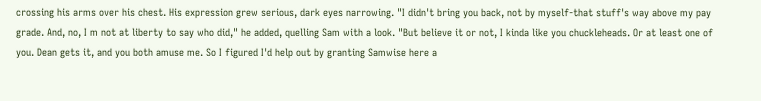crossing his arms over his chest. His expression grew serious, dark eyes narrowing. "I didn't bring you back, not by myself-that stuff's way above my pay grade. And, no, I m not at liberty to say who did," he added, quelling Sam with a look. "But believe it or not, I kinda like you chuckleheads. Or at least one of you. Dean gets it, and you both amuse me. So I figured I'd help out by granting Samwise here a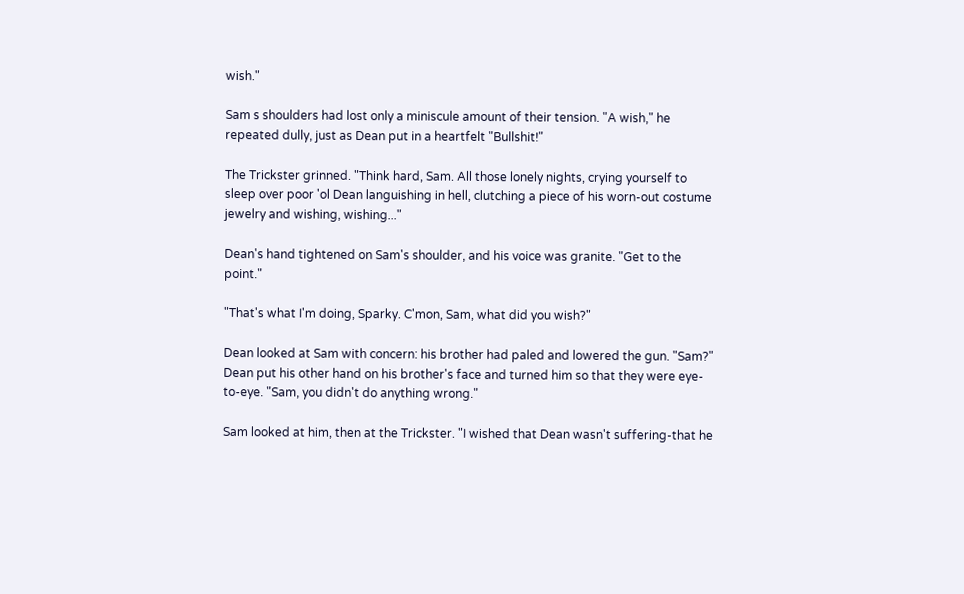wish."

Sam s shoulders had lost only a miniscule amount of their tension. "A wish," he repeated dully, just as Dean put in a heartfelt "Bullshit!"

The Trickster grinned. "Think hard, Sam. All those lonely nights, crying yourself to sleep over poor 'ol Dean languishing in hell, clutching a piece of his worn-out costume jewelry and wishing, wishing..."

Dean's hand tightened on Sam's shoulder, and his voice was granite. "Get to the point."

"That's what I'm doing, Sparky. C'mon, Sam, what did you wish?"

Dean looked at Sam with concern: his brother had paled and lowered the gun. "Sam?" Dean put his other hand on his brother's face and turned him so that they were eye-to-eye. "Sam, you didn't do anything wrong."

Sam looked at him, then at the Trickster. "I wished that Dean wasn't suffering-that he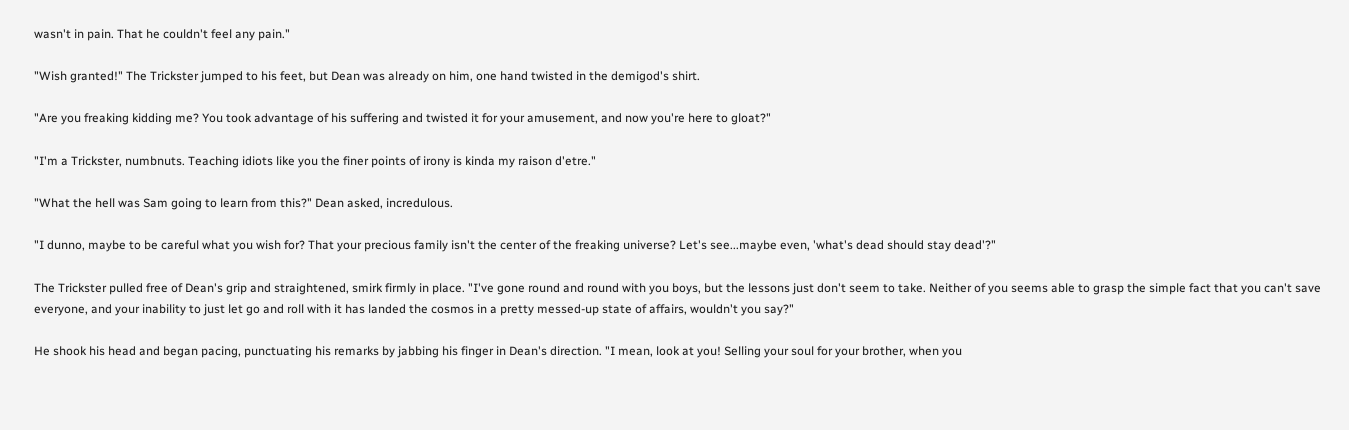wasn't in pain. That he couldn't feel any pain."

"Wish granted!" The Trickster jumped to his feet, but Dean was already on him, one hand twisted in the demigod's shirt.

"Are you freaking kidding me? You took advantage of his suffering and twisted it for your amusement, and now you're here to gloat?"

"I'm a Trickster, numbnuts. Teaching idiots like you the finer points of irony is kinda my raison d'etre."

"What the hell was Sam going to learn from this?" Dean asked, incredulous.

"I dunno, maybe to be careful what you wish for? That your precious family isn't the center of the freaking universe? Let's see...maybe even, 'what's dead should stay dead'?"

The Trickster pulled free of Dean's grip and straightened, smirk firmly in place. "I've gone round and round with you boys, but the lessons just don't seem to take. Neither of you seems able to grasp the simple fact that you can't save everyone, and your inability to just let go and roll with it has landed the cosmos in a pretty messed-up state of affairs, wouldn't you say?"

He shook his head and began pacing, punctuating his remarks by jabbing his finger in Dean's direction. "I mean, look at you! Selling your soul for your brother, when you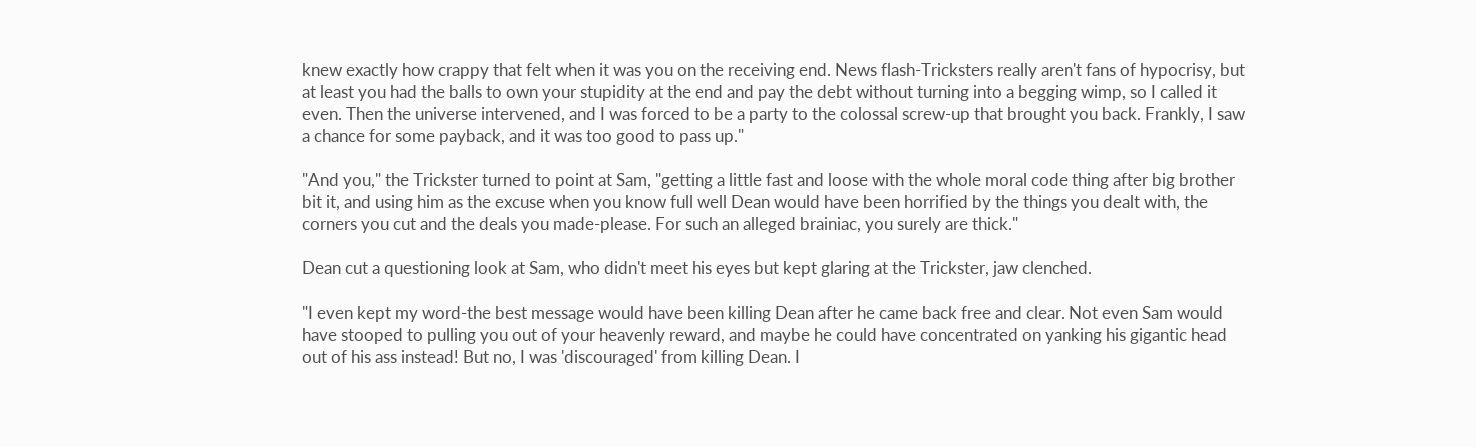knew exactly how crappy that felt when it was you on the receiving end. News flash-Tricksters really aren't fans of hypocrisy, but at least you had the balls to own your stupidity at the end and pay the debt without turning into a begging wimp, so I called it even. Then the universe intervened, and I was forced to be a party to the colossal screw-up that brought you back. Frankly, I saw a chance for some payback, and it was too good to pass up."

"And you," the Trickster turned to point at Sam, "getting a little fast and loose with the whole moral code thing after big brother bit it, and using him as the excuse when you know full well Dean would have been horrified by the things you dealt with, the corners you cut and the deals you made-please. For such an alleged brainiac, you surely are thick."

Dean cut a questioning look at Sam, who didn't meet his eyes but kept glaring at the Trickster, jaw clenched.

"I even kept my word-the best message would have been killing Dean after he came back free and clear. Not even Sam would have stooped to pulling you out of your heavenly reward, and maybe he could have concentrated on yanking his gigantic head out of his ass instead! But no, I was 'discouraged' from killing Dean. I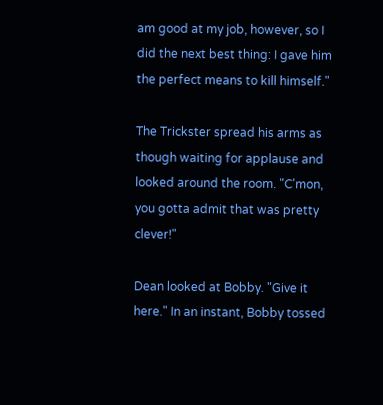am good at my job, however, so I did the next best thing: I gave him the perfect means to kill himself."

The Trickster spread his arms as though waiting for applause and looked around the room. "C'mon, you gotta admit that was pretty clever!"

Dean looked at Bobby. "Give it here." In an instant, Bobby tossed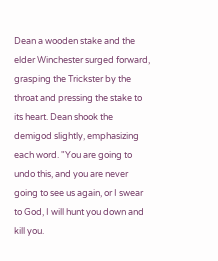Dean a wooden stake and the elder Winchester surged forward, grasping the Trickster by the throat and pressing the stake to its heart. Dean shook the demigod slightly, emphasizing each word. "You are going to undo this, and you are never going to see us again, or I swear to God, I will hunt you down and kill you.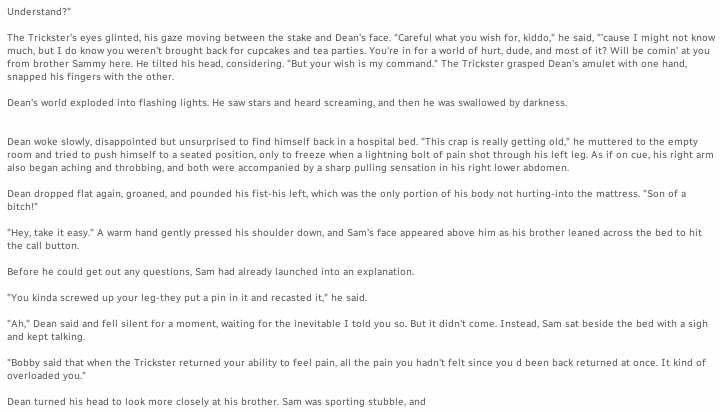Understand?"

The Trickster's eyes glinted, his gaze moving between the stake and Dean's face. "Careful what you wish for, kiddo," he said, "'cause I might not know much, but I do know you weren't brought back for cupcakes and tea parties. You're in for a world of hurt, dude, and most of it? Will be comin' at you from brother Sammy here. He tilted his head, considering. "But your wish is my command." The Trickster grasped Dean's amulet with one hand, snapped his fingers with the other.

Dean's world exploded into flashing lights. He saw stars and heard screaming, and then he was swallowed by darkness.


Dean woke slowly, disappointed but unsurprised to find himself back in a hospital bed. "This crap is really getting old," he muttered to the empty room and tried to push himself to a seated position, only to freeze when a lightning bolt of pain shot through his left leg. As if on cue, his right arm also began aching and throbbing, and both were accompanied by a sharp pulling sensation in his right lower abdomen.

Dean dropped flat again, groaned, and pounded his fist-his left, which was the only portion of his body not hurting-into the mattress. "Son of a bitch!"

"Hey, take it easy." A warm hand gently pressed his shoulder down, and Sam's face appeared above him as his brother leaned across the bed to hit the call button.

Before he could get out any questions, Sam had already launched into an explanation.

"You kinda screwed up your leg-they put a pin in it and recasted it," he said.

"Ah," Dean said and fell silent for a moment, waiting for the inevitable I told you so. But it didn't come. Instead, Sam sat beside the bed with a sigh and kept talking.

"Bobby said that when the Trickster returned your ability to feel pain, all the pain you hadn't felt since you d been back returned at once. It kind of overloaded you."

Dean turned his head to look more closely at his brother. Sam was sporting stubble, and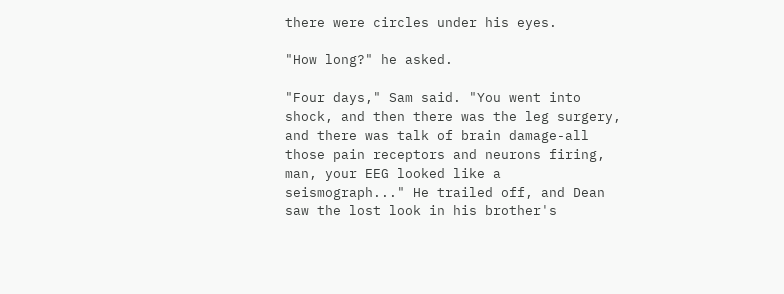there were circles under his eyes.

"How long?" he asked.

"Four days," Sam said. "You went into shock, and then there was the leg surgery, and there was talk of brain damage-all those pain receptors and neurons firing, man, your EEG looked like a seismograph..." He trailed off, and Dean saw the lost look in his brother's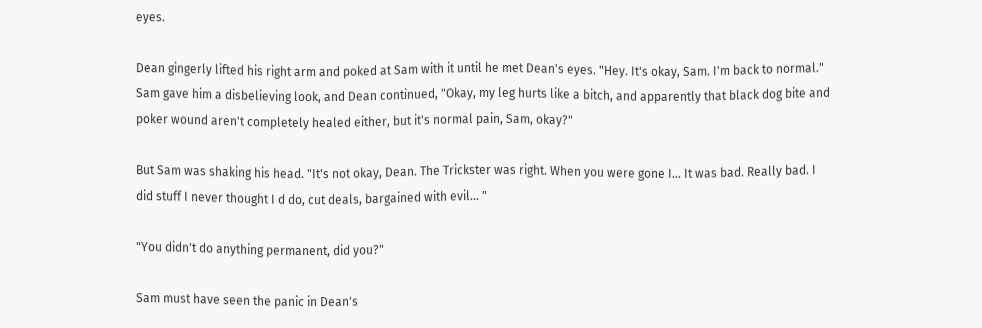eyes.

Dean gingerly lifted his right arm and poked at Sam with it until he met Dean's eyes. "Hey. It's okay, Sam. I'm back to normal." Sam gave him a disbelieving look, and Dean continued, "Okay, my leg hurts like a bitch, and apparently that black dog bite and poker wound aren't completely healed either, but it's normal pain, Sam, okay?"

But Sam was shaking his head. "It's not okay, Dean. The Trickster was right. When you were gone I... It was bad. Really bad. I did stuff I never thought I d do, cut deals, bargained with evil... "

"You didn't do anything permanent, did you?"

Sam must have seen the panic in Dean's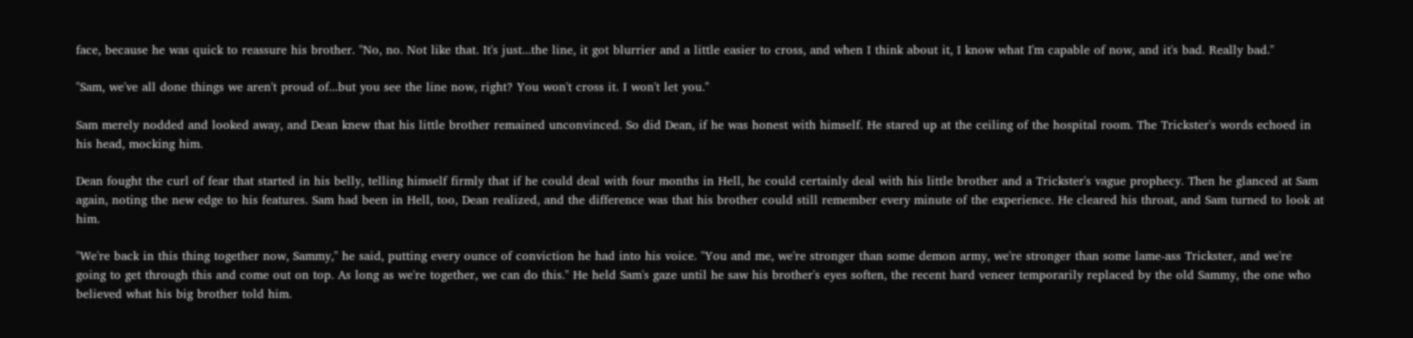face, because he was quick to reassure his brother. "No, no. Not like that. It's just...the line, it got blurrier and a little easier to cross, and when I think about it, I know what I'm capable of now, and it's bad. Really bad."

"Sam, we've all done things we aren't proud of...but you see the line now, right? You won't cross it. I won't let you."

Sam merely nodded and looked away, and Dean knew that his little brother remained unconvinced. So did Dean, if he was honest with himself. He stared up at the ceiling of the hospital room. The Trickster's words echoed in his head, mocking him.

Dean fought the curl of fear that started in his belly, telling himself firmly that if he could deal with four months in Hell, he could certainly deal with his little brother and a Trickster's vague prophecy. Then he glanced at Sam again, noting the new edge to his features. Sam had been in Hell, too, Dean realized, and the difference was that his brother could still remember every minute of the experience. He cleared his throat, and Sam turned to look at him.

"We're back in this thing together now, Sammy," he said, putting every ounce of conviction he had into his voice. "You and me, we're stronger than some demon army, we're stronger than some lame-ass Trickster, and we're going to get through this and come out on top. As long as we're together, we can do this." He held Sam's gaze until he saw his brother's eyes soften, the recent hard veneer temporarily replaced by the old Sammy, the one who believed what his big brother told him.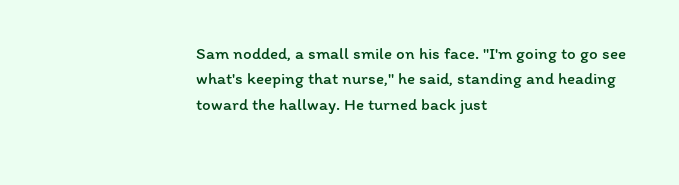Sam nodded, a small smile on his face. "I'm going to go see what's keeping that nurse," he said, standing and heading toward the hallway. He turned back just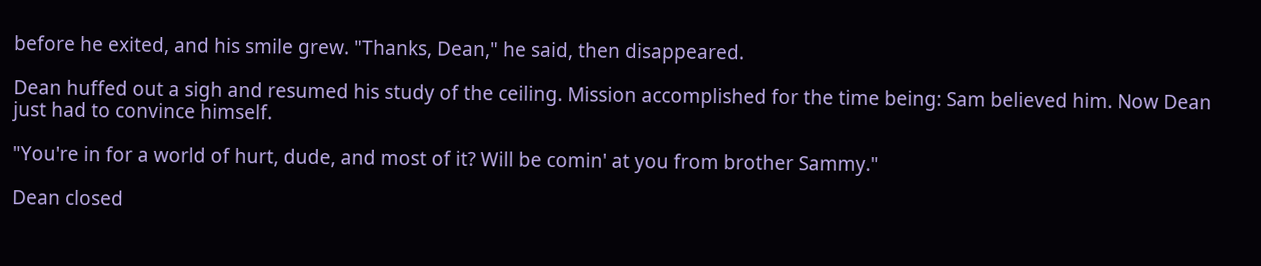before he exited, and his smile grew. "Thanks, Dean," he said, then disappeared.

Dean huffed out a sigh and resumed his study of the ceiling. Mission accomplished for the time being: Sam believed him. Now Dean just had to convince himself.

"You're in for a world of hurt, dude, and most of it? Will be comin' at you from brother Sammy."

Dean closed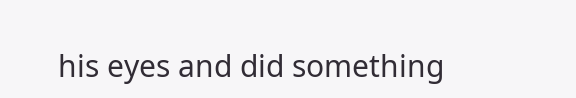his eyes and did something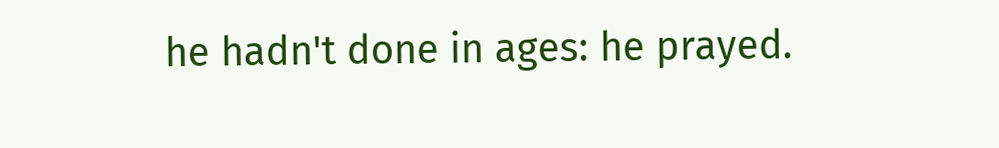he hadn't done in ages: he prayed.